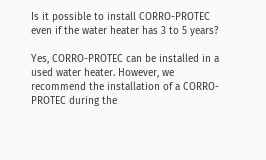Is it possible to install CORRO-PROTEC even if the water heater has 3 to 5 years?

Yes, CORRO-PROTEC can be installed in a used water heater. However, we recommend the installation of a CORRO-PROTEC during the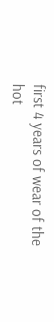first 4 years of wear of the hot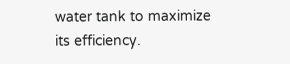water tank to maximize its efficiency.